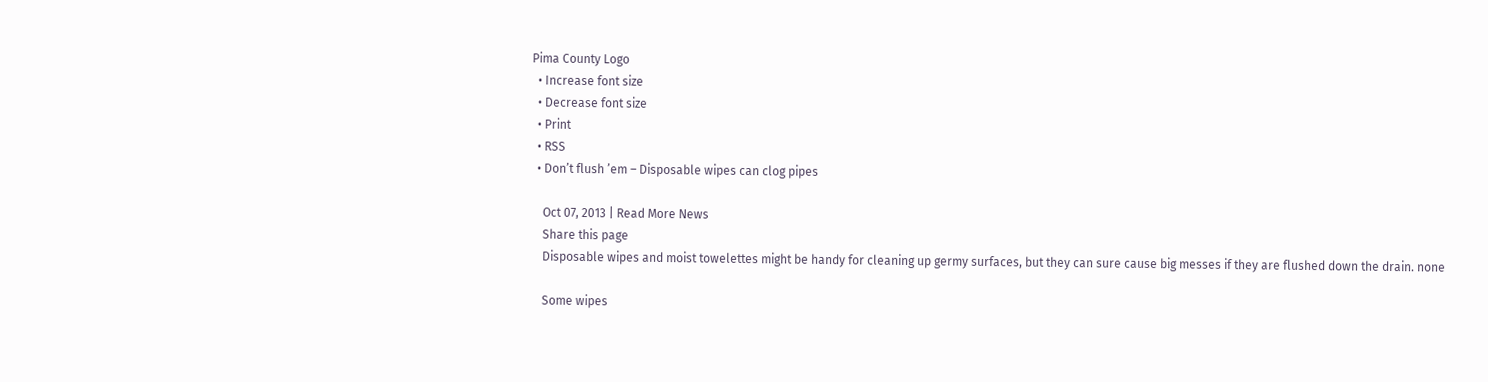Pima County Logo
  • Increase font size
  • Decrease font size
  • Print
  • RSS
  • Don’t flush ’em – Disposable wipes can clog pipes

    Oct 07, 2013 | Read More News
    Share this page
    Disposable wipes and moist towelettes might be handy for cleaning up germy surfaces, but they can sure cause big messes if they are flushed down the drain. none

    Some wipes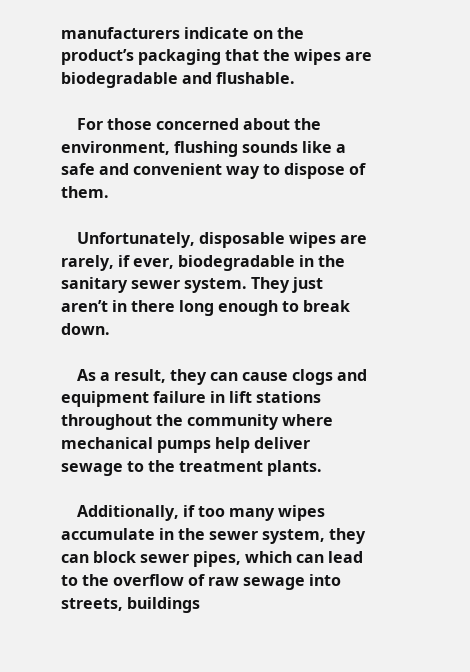manufacturers indicate on the product’s packaging that the wipes are biodegradable and flushable.

    For those concerned about the environment, flushing sounds like a safe and convenient way to dispose of them.

    Unfortunately, disposable wipes are rarely, if ever, biodegradable in the sanitary sewer system. They just aren’t in there long enough to break down.

    As a result, they can cause clogs and equipment failure in lift stations throughout the community where mechanical pumps help deliver sewage to the treatment plants.

    Additionally, if too many wipes accumulate in the sewer system, they can block sewer pipes, which can lead to the overflow of raw sewage into streets, buildings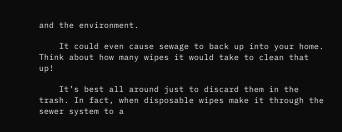and the environment.

    It could even cause sewage to back up into your home. Think about how many wipes it would take to clean that up!

    It’s best all around just to discard them in the trash. In fact, when disposable wipes make it through the sewer system to a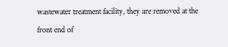wastewater treatment facility, they are removed at the front end of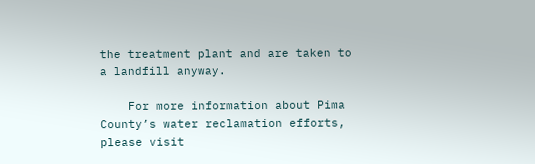the treatment plant and are taken to a landfill anyway.

    For more information about Pima County’s water reclamation efforts, please visit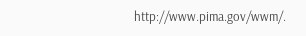http://www.pima.gov/wwm/.